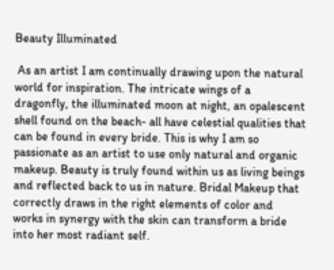Beauty Illuminated

 As an artist I am continually drawing upon the natural world for inspiration. The intricate wings of a dragonfly, the illuminated moon at night, an opalescent shell found on the beach- all have celestial qualities that can be found in every bride. This is why I am so passionate as an artist to use only natural and organic makeup. Beauty is truly found within us as living beings and reflected back to us in nature. Bridal Makeup that correctly draws in the right elements of color and works in synergy with the skin can transform a bride into her most radiant self.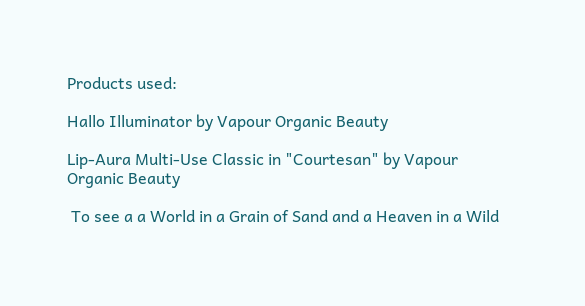Products used:

Hallo Illuminator by Vapour Organic Beauty

Lip-Aura Multi-Use Classic in "Courtesan" by Vapour Organic Beauty

 To see a a World in a Grain of Sand and a Heaven in a Wild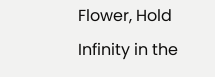Flower, Hold Infinity in the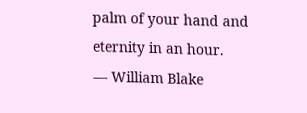palm of your hand and eternity in an hour.
— William Blake